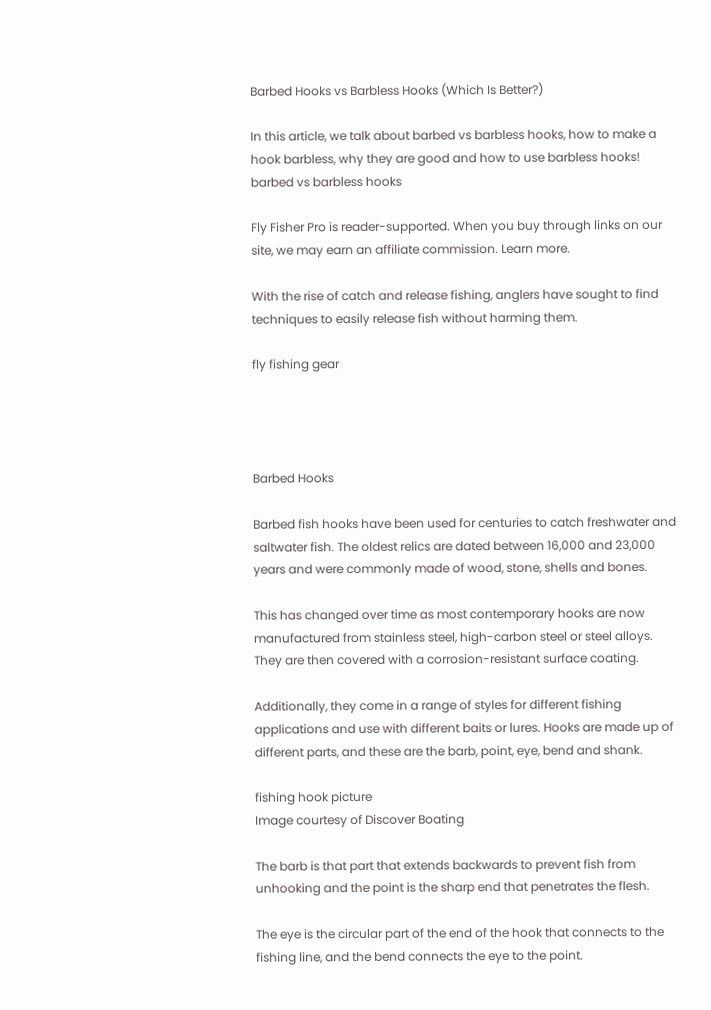Barbed Hooks vs Barbless Hooks (Which Is Better?)

In this article, we talk about barbed vs barbless hooks, how to make a hook barbless, why they are good and how to use barbless hooks!
barbed vs barbless hooks

Fly Fisher Pro is reader-supported. When you buy through links on our site, we may earn an affiliate commission. Learn more.

With the rise of catch and release fishing, anglers have sought to find techniques to easily release fish without harming them.

fly fishing gear




Barbed Hooks

Barbed fish hooks have been used for centuries to catch freshwater and saltwater fish. The oldest relics are dated between 16,000 and 23,000 years and were commonly made of wood, stone, shells and bones.

This has changed over time as most contemporary hooks are now manufactured from stainless steel, high-carbon steel or steel alloys. They are then covered with a corrosion-resistant surface coating.

Additionally, they come in a range of styles for different fishing applications and use with different baits or lures. Hooks are made up of different parts, and these are the barb, point, eye, bend and shank.

fishing hook picture
Image courtesy of Discover Boating

The barb is that part that extends backwards to prevent fish from unhooking and the point is the sharp end that penetrates the flesh.

The eye is the circular part of the end of the hook that connects to the fishing line, and the bend connects the eye to the point.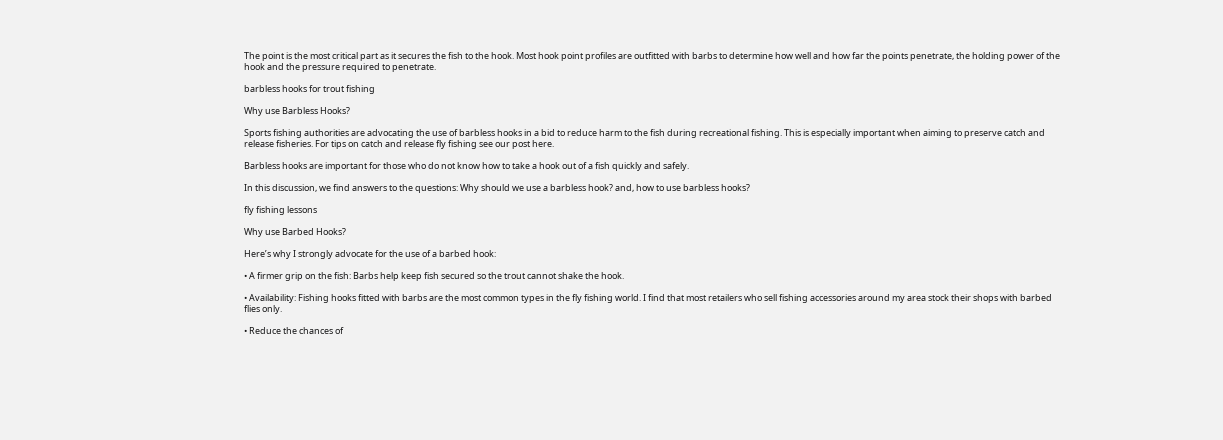The point is the most critical part as it secures the fish to the hook. Most hook point profiles are outfitted with barbs to determine how well and how far the points penetrate, the holding power of the hook and the pressure required to penetrate.

barbless hooks for trout fishing

Why use Barbless Hooks?

Sports fishing authorities are advocating the use of barbless hooks in a bid to reduce harm to the fish during recreational fishing. This is especially important when aiming to preserve catch and release fisheries. For tips on catch and release fly fishing see our post here.

Barbless hooks are important for those who do not know how to take a hook out of a fish quickly and safely.

In this discussion, we find answers to the questions: Why should we use a barbless hook? and, how to use barbless hooks?

fly fishing lessons

Why use Barbed Hooks?

Here’s why I strongly advocate for the use of a barbed hook:

• A firmer grip on the fish: Barbs help keep fish secured so the trout cannot shake the hook.

• Availability: Fishing hooks fitted with barbs are the most common types in the fly fishing world. I find that most retailers who sell fishing accessories around my area stock their shops with barbed flies only.

• Reduce the chances of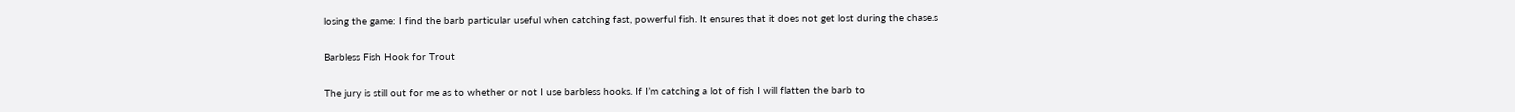losing the game: I find the barb particular useful when catching fast, powerful fish. It ensures that it does not get lost during the chase.s

Barbless Fish Hook for Trout

The jury is still out for me as to whether or not I use barbless hooks. If I’m catching a lot of fish I will flatten the barb to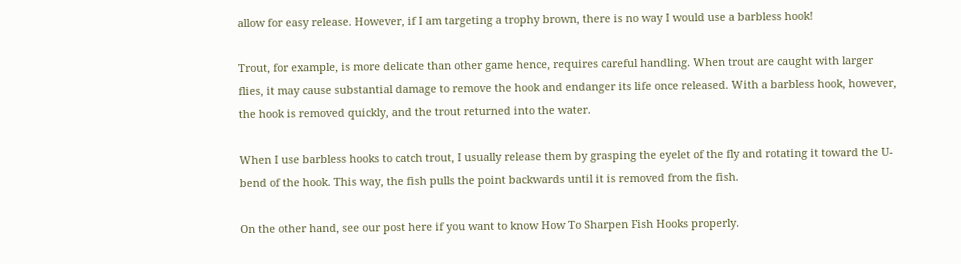allow for easy release. However, if I am targeting a trophy brown, there is no way I would use a barbless hook!

Trout, for example, is more delicate than other game hence, requires careful handling. When trout are caught with larger flies, it may cause substantial damage to remove the hook and endanger its life once released. With a barbless hook, however, the hook is removed quickly, and the trout returned into the water.

When I use barbless hooks to catch trout, I usually release them by grasping the eyelet of the fly and rotating it toward the U-bend of the hook. This way, the fish pulls the point backwards until it is removed from the fish.

On the other hand, see our post here if you want to know How To Sharpen Fish Hooks properly.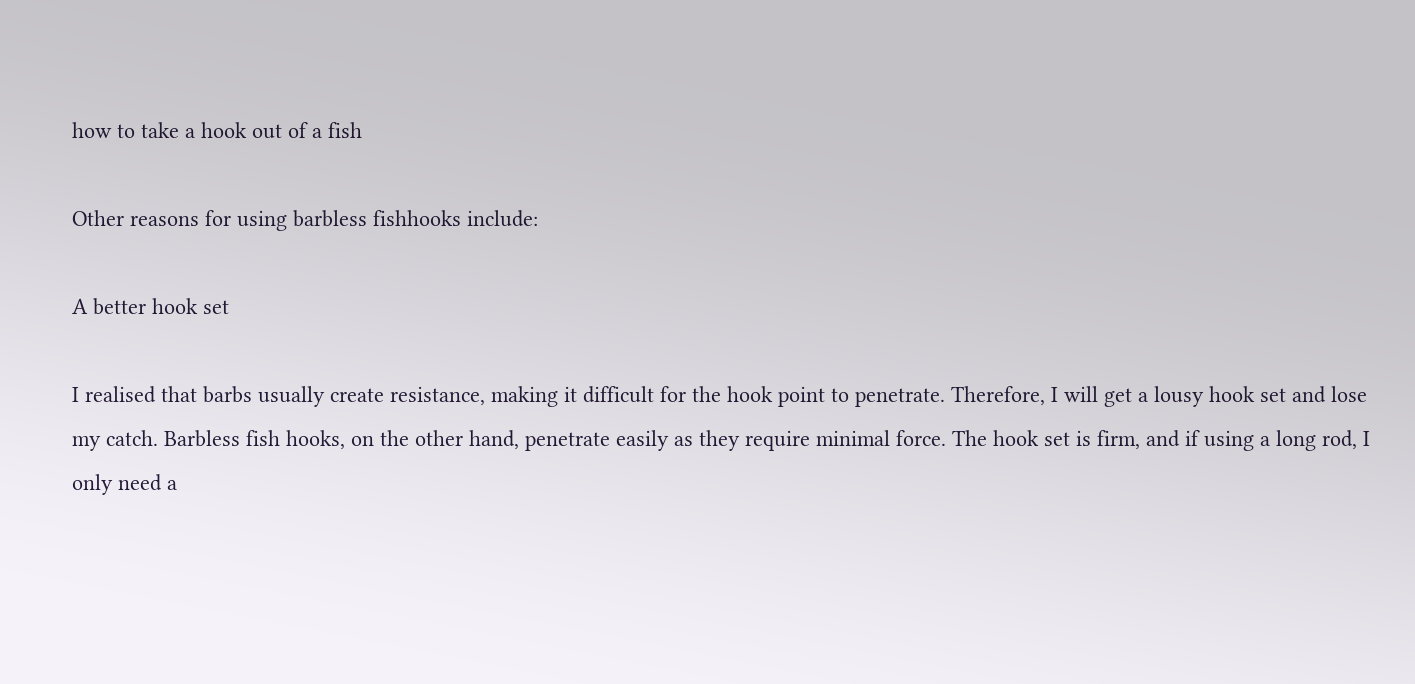how to take a hook out of a fish

Other reasons for using barbless fishhooks include:

A better hook set

I realised that barbs usually create resistance, making it difficult for the hook point to penetrate. Therefore, I will get a lousy hook set and lose my catch. Barbless fish hooks, on the other hand, penetrate easily as they require minimal force. The hook set is firm, and if using a long rod, I only need a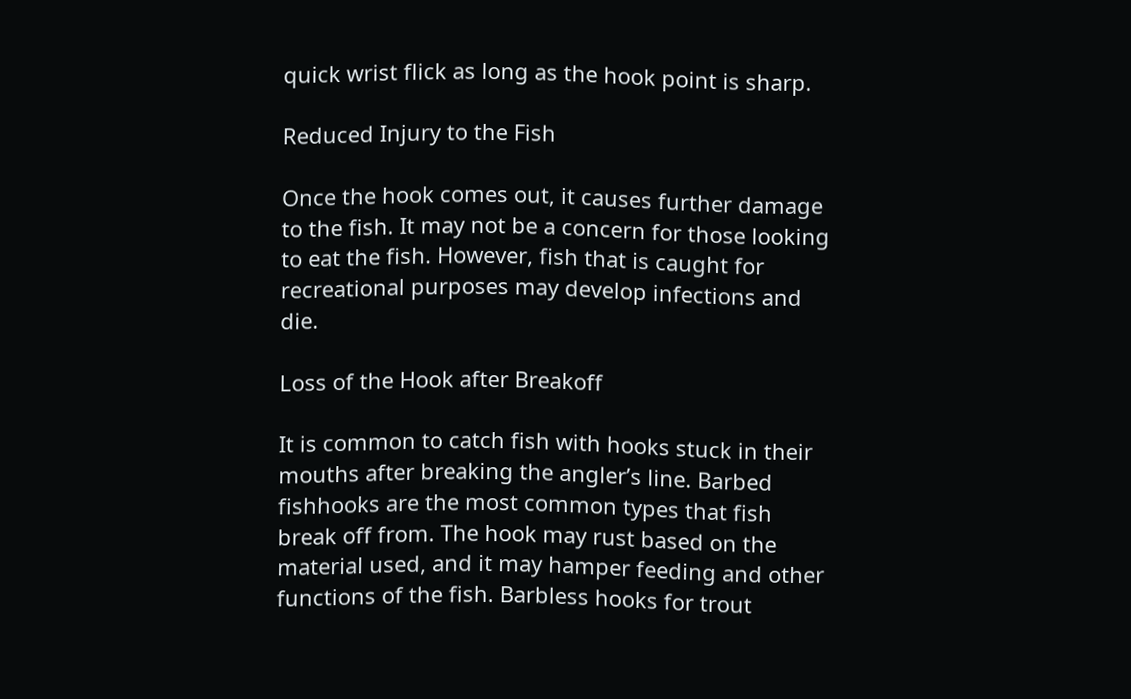quick wrist flick as long as the hook point is sharp.

Reduced Injury to the Fish

Once the hook comes out, it causes further damage to the fish. It may not be a concern for those looking to eat the fish. However, fish that is caught for recreational purposes may develop infections and die.

Loss of the Hook after Breakoff

It is common to catch fish with hooks stuck in their mouths after breaking the angler’s line. Barbed fishhooks are the most common types that fish break off from. The hook may rust based on the material used, and it may hamper feeding and other functions of the fish. Barbless hooks for trout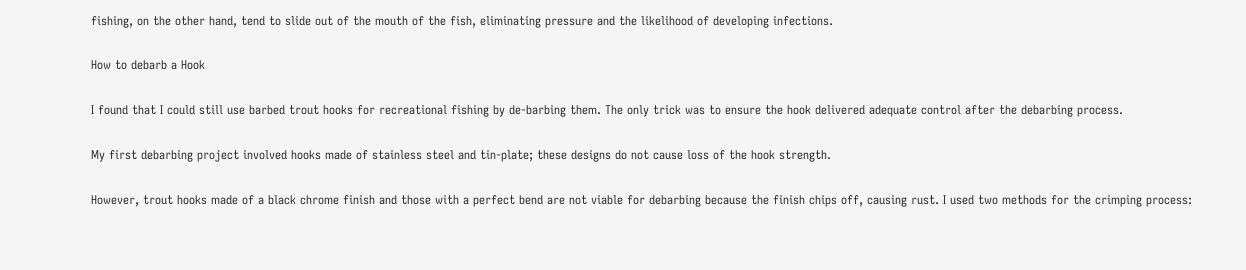fishing, on the other hand, tend to slide out of the mouth of the fish, eliminating pressure and the likelihood of developing infections.

How to debarb a Hook

I found that I could still use barbed trout hooks for recreational fishing by de-barbing them. The only trick was to ensure the hook delivered adequate control after the debarbing process.

My first debarbing project involved hooks made of stainless steel and tin-plate; these designs do not cause loss of the hook strength.

However, trout hooks made of a black chrome finish and those with a perfect bend are not viable for debarbing because the finish chips off, causing rust. I used two methods for the crimping process: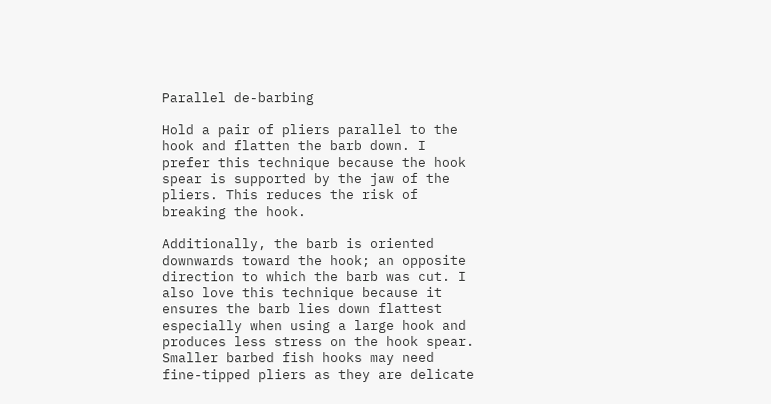Parallel de-barbing

Hold a pair of pliers parallel to the hook and flatten the barb down. I prefer this technique because the hook spear is supported by the jaw of the pliers. This reduces the risk of breaking the hook.

Additionally, the barb is oriented downwards toward the hook; an opposite direction to which the barb was cut. I also love this technique because it ensures the barb lies down flattest especially when using a large hook and produces less stress on the hook spear. Smaller barbed fish hooks may need fine-tipped pliers as they are delicate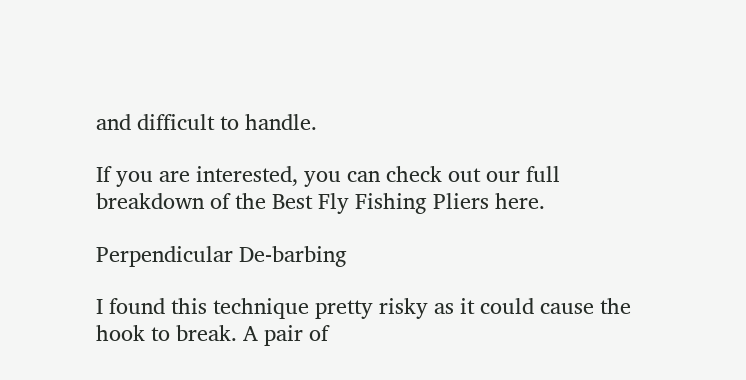and difficult to handle.

If you are interested, you can check out our full breakdown of the Best Fly Fishing Pliers here.

Perpendicular De-barbing

I found this technique pretty risky as it could cause the hook to break. A pair of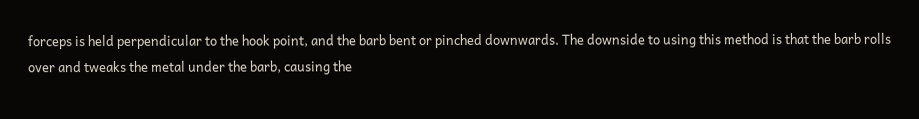forceps is held perpendicular to the hook point, and the barb bent or pinched downwards. The downside to using this method is that the barb rolls over and tweaks the metal under the barb, causing the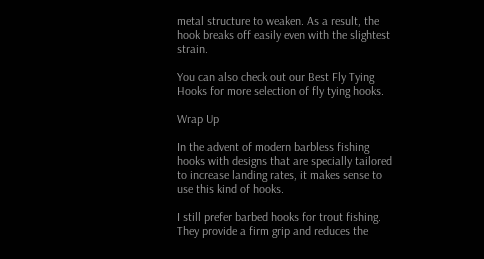metal structure to weaken. As a result, the hook breaks off easily even with the slightest strain.

You can also check out our Best Fly Tying Hooks for more selection of fly tying hooks.

Wrap Up

In the advent of modern barbless fishing hooks with designs that are specially tailored to increase landing rates, it makes sense to use this kind of hooks.

I still prefer barbed hooks for trout fishing. They provide a firm grip and reduces the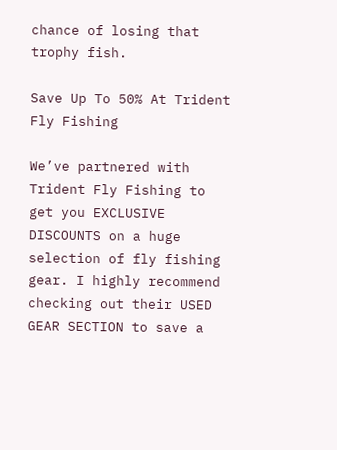chance of losing that trophy fish.

Save Up To 50% At Trident Fly Fishing

We’ve partnered with Trident Fly Fishing to get you EXCLUSIVE DISCOUNTS on a huge selection of fly fishing gear. I highly recommend checking out their USED GEAR SECTION to save a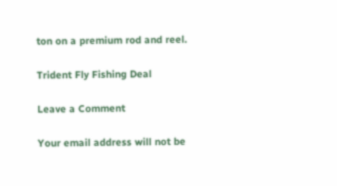ton on a premium rod and reel.

Trident Fly Fishing Deal

Leave a Comment

Your email address will not be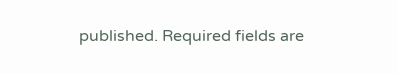published. Required fields are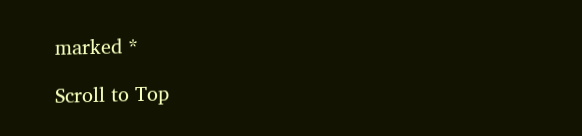marked *

Scroll to Top